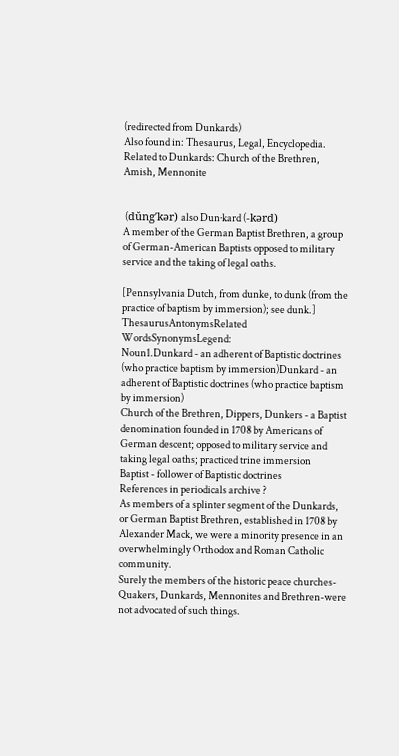(redirected from Dunkards)
Also found in: Thesaurus, Legal, Encyclopedia.
Related to Dunkards: Church of the Brethren, Amish, Mennonite


 (dŭng′kər) also Dun·kard (-kərd)
A member of the German Baptist Brethren, a group of German-American Baptists opposed to military service and the taking of legal oaths.

[Pennsylvania Dutch, from dunke, to dunk (from the practice of baptism by immersion); see dunk.]
ThesaurusAntonymsRelated WordsSynonymsLegend:
Noun1.Dunkard - an adherent of Baptistic doctrines (who practice baptism by immersion)Dunkard - an adherent of Baptistic doctrines (who practice baptism by immersion)
Church of the Brethren, Dippers, Dunkers - a Baptist denomination founded in 1708 by Americans of German descent; opposed to military service and taking legal oaths; practiced trine immersion
Baptist - follower of Baptistic doctrines
References in periodicals archive ?
As members of a splinter segment of the Dunkards, or German Baptist Brethren, established in 1708 by Alexander Mack, we were a minority presence in an overwhelmingly Orthodox and Roman Catholic community.
Surely the members of the historic peace churches-Quakers, Dunkards, Mennonites and Brethren-were not advocated of such things.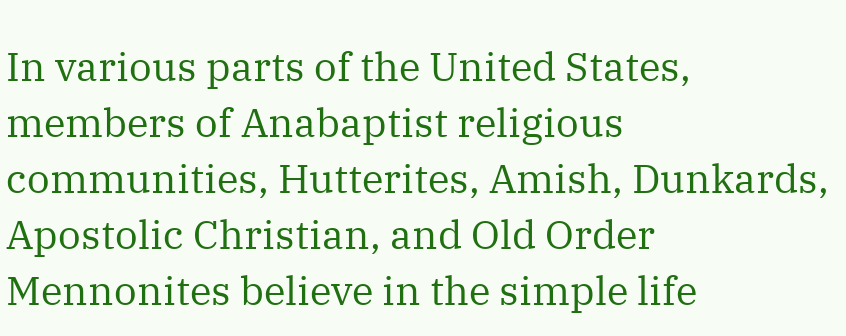In various parts of the United States, members of Anabaptist religious communities, Hutterites, Amish, Dunkards, Apostolic Christian, and Old Order Mennonites believe in the simple life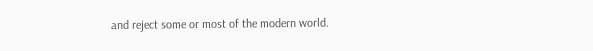and reject some or most of the modern world.